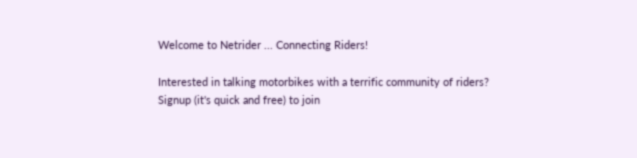Welcome to Netrider ... Connecting Riders!

Interested in talking motorbikes with a terrific community of riders?
Signup (it's quick and free) to join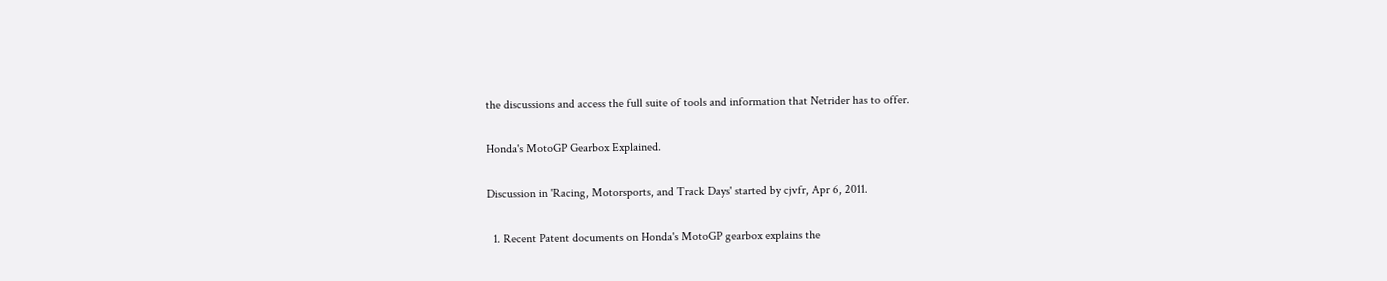the discussions and access the full suite of tools and information that Netrider has to offer.

Honda's MotoGP Gearbox Explained.

Discussion in 'Racing, Motorsports, and Track Days' started by cjvfr, Apr 6, 2011.

  1. Recent Patent documents on Honda's MotoGP gearbox explains the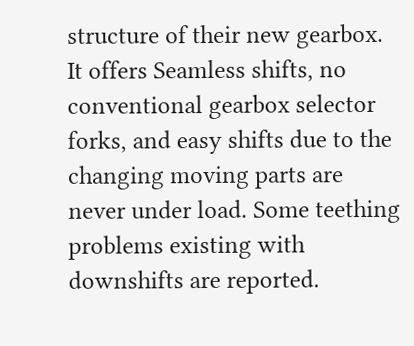structure of their new gearbox. It offers Seamless shifts, no conventional gearbox selector forks, and easy shifts due to the changing moving parts are never under load. Some teething problems existing with downshifts are reported.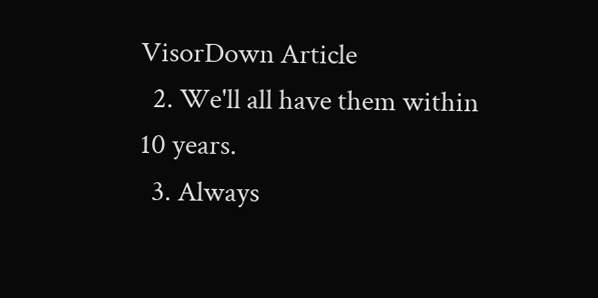VisorDown Article
  2. We'll all have them within 10 years.
  3. Always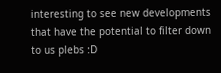interesting to see new developments that have the potential to filter down to us plebs :D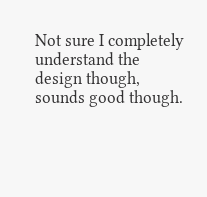Not sure I completely understand the design though, sounds good though.